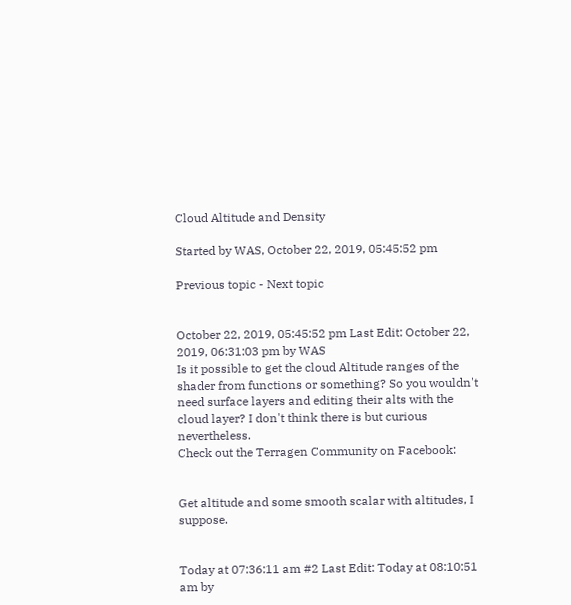Cloud Altitude and Density

Started by WAS, October 22, 2019, 05:45:52 pm

Previous topic - Next topic


October 22, 2019, 05:45:52 pm Last Edit: October 22, 2019, 06:31:03 pm by WAS
Is it possible to get the cloud Altitude ranges of the shader from functions or something? So you wouldn't need surface layers and editing their alts with the cloud layer? I don't think there is but curious nevertheless.
Check out the Terragen Community on Facebook:


Get altitude and some smooth scalar with altitudes, I suppose.


Today at 07:36:11 am #2 Last Edit: Today at 08:10:51 am by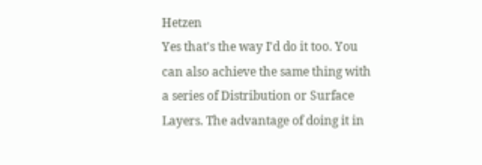Hetzen
Yes that's the way I'd do it too. You can also achieve the same thing with a series of Distribution or Surface Layers. The advantage of doing it in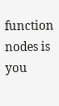function nodes is you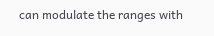can modulate the ranges with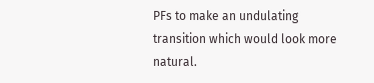PFs to make an undulating transition which would look more natural.